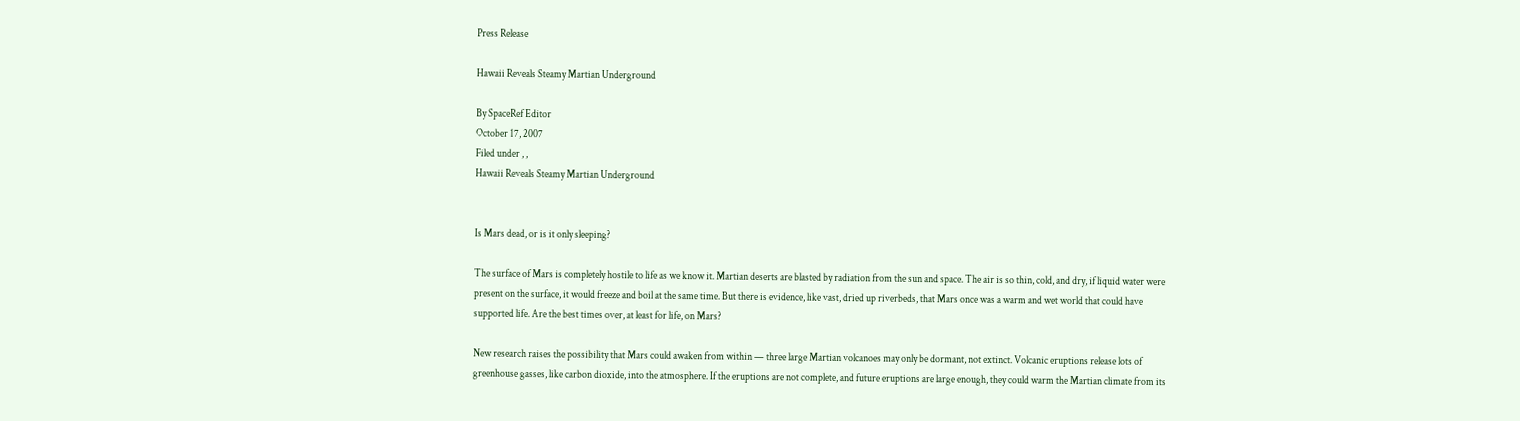Press Release

Hawaii Reveals Steamy Martian Underground

By SpaceRef Editor
October 17, 2007
Filed under , ,
Hawaii Reveals Steamy Martian Underground


Is Mars dead, or is it only sleeping?

The surface of Mars is completely hostile to life as we know it. Martian deserts are blasted by radiation from the sun and space. The air is so thin, cold, and dry, if liquid water were present on the surface, it would freeze and boil at the same time. But there is evidence, like vast, dried up riverbeds, that Mars once was a warm and wet world that could have supported life. Are the best times over, at least for life, on Mars?

New research raises the possibility that Mars could awaken from within — three large Martian volcanoes may only be dormant, not extinct. Volcanic eruptions release lots of greenhouse gasses, like carbon dioxide, into the atmosphere. If the eruptions are not complete, and future eruptions are large enough, they could warm the Martian climate from its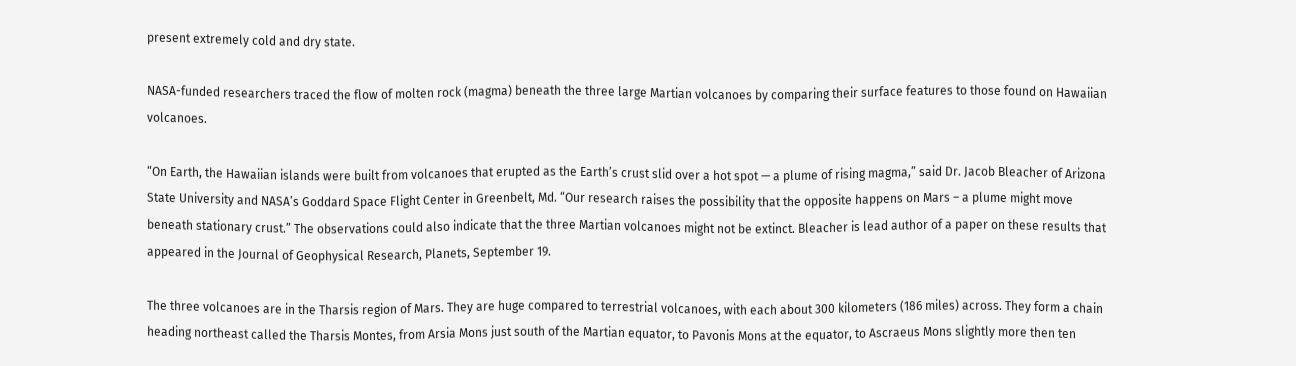present extremely cold and dry state.

NASA-funded researchers traced the flow of molten rock (magma) beneath the three large Martian volcanoes by comparing their surface features to those found on Hawaiian volcanoes.

“On Earth, the Hawaiian islands were built from volcanoes that erupted as the Earth’s crust slid over a hot spot — a plume of rising magma,” said Dr. Jacob Bleacher of Arizona State University and NASA’s Goddard Space Flight Center in Greenbelt, Md. “Our research raises the possibility that the opposite happens on Mars – a plume might move beneath stationary crust.” The observations could also indicate that the three Martian volcanoes might not be extinct. Bleacher is lead author of a paper on these results that appeared in the Journal of Geophysical Research, Planets, September 19.

The three volcanoes are in the Tharsis region of Mars. They are huge compared to terrestrial volcanoes, with each about 300 kilometers (186 miles) across. They form a chain heading northeast called the Tharsis Montes, from Arsia Mons just south of the Martian equator, to Pavonis Mons at the equator, to Ascraeus Mons slightly more then ten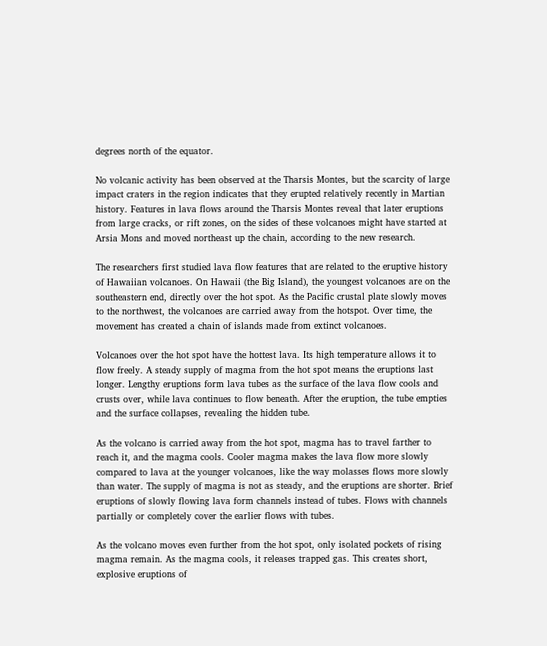degrees north of the equator.

No volcanic activity has been observed at the Tharsis Montes, but the scarcity of large impact craters in the region indicates that they erupted relatively recently in Martian history. Features in lava flows around the Tharsis Montes reveal that later eruptions from large cracks, or rift zones, on the sides of these volcanoes might have started at Arsia Mons and moved northeast up the chain, according to the new research.

The researchers first studied lava flow features that are related to the eruptive history of Hawaiian volcanoes. On Hawaii (the Big Island), the youngest volcanoes are on the southeastern end, directly over the hot spot. As the Pacific crustal plate slowly moves to the northwest, the volcanoes are carried away from the hotspot. Over time, the movement has created a chain of islands made from extinct volcanoes.

Volcanoes over the hot spot have the hottest lava. Its high temperature allows it to flow freely. A steady supply of magma from the hot spot means the eruptions last longer. Lengthy eruptions form lava tubes as the surface of the lava flow cools and crusts over, while lava continues to flow beneath. After the eruption, the tube empties and the surface collapses, revealing the hidden tube.

As the volcano is carried away from the hot spot, magma has to travel farther to reach it, and the magma cools. Cooler magma makes the lava flow more slowly compared to lava at the younger volcanoes, like the way molasses flows more slowly than water. The supply of magma is not as steady, and the eruptions are shorter. Brief eruptions of slowly flowing lava form channels instead of tubes. Flows with channels partially or completely cover the earlier flows with tubes.

As the volcano moves even further from the hot spot, only isolated pockets of rising magma remain. As the magma cools, it releases trapped gas. This creates short, explosive eruptions of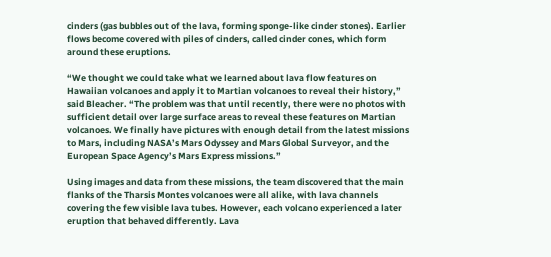cinders (gas bubbles out of the lava, forming sponge-like cinder stones). Earlier flows become covered with piles of cinders, called cinder cones, which form around these eruptions.

“We thought we could take what we learned about lava flow features on Hawaiian volcanoes and apply it to Martian volcanoes to reveal their history,” said Bleacher. “The problem was that until recently, there were no photos with sufficient detail over large surface areas to reveal these features on Martian volcanoes. We finally have pictures with enough detail from the latest missions to Mars, including NASA’s Mars Odyssey and Mars Global Surveyor, and the European Space Agency’s Mars Express missions.”

Using images and data from these missions, the team discovered that the main flanks of the Tharsis Montes volcanoes were all alike, with lava channels covering the few visible lava tubes. However, each volcano experienced a later eruption that behaved differently. Lava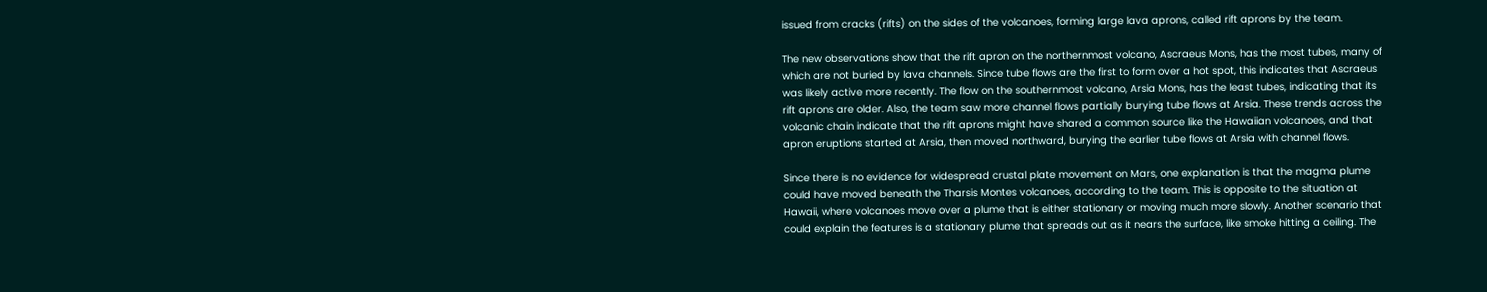issued from cracks (rifts) on the sides of the volcanoes, forming large lava aprons, called rift aprons by the team.

The new observations show that the rift apron on the northernmost volcano, Ascraeus Mons, has the most tubes, many of which are not buried by lava channels. Since tube flows are the first to form over a hot spot, this indicates that Ascraeus was likely active more recently. The flow on the southernmost volcano, Arsia Mons, has the least tubes, indicating that its rift aprons are older. Also, the team saw more channel flows partially burying tube flows at Arsia. These trends across the volcanic chain indicate that the rift aprons might have shared a common source like the Hawaiian volcanoes, and that apron eruptions started at Arsia, then moved northward, burying the earlier tube flows at Arsia with channel flows.

Since there is no evidence for widespread crustal plate movement on Mars, one explanation is that the magma plume could have moved beneath the Tharsis Montes volcanoes, according to the team. This is opposite to the situation at Hawaii, where volcanoes move over a plume that is either stationary or moving much more slowly. Another scenario that could explain the features is a stationary plume that spreads out as it nears the surface, like smoke hitting a ceiling. The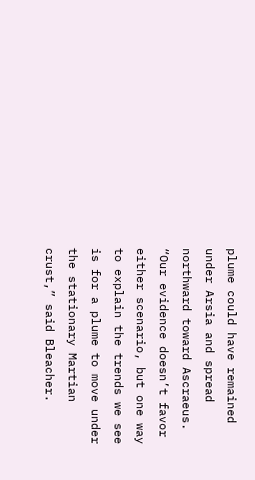plume could have remained under Arsia and spread northward toward Ascraeus. “Our evidence doesn’t favor either scenario, but one way to explain the trends we see is for a plume to move under the stationary Martian crust,” said Bleacher.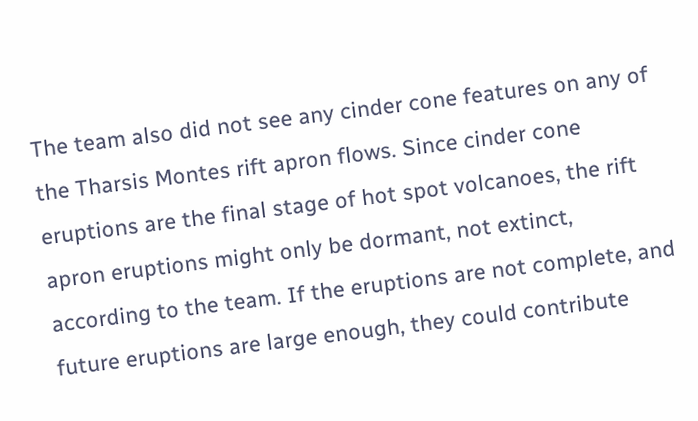The team also did not see any cinder cone features on any of the Tharsis Montes rift apron flows. Since cinder cone eruptions are the final stage of hot spot volcanoes, the rift apron eruptions might only be dormant, not extinct, according to the team. If the eruptions are not complete, and future eruptions are large enough, they could contribute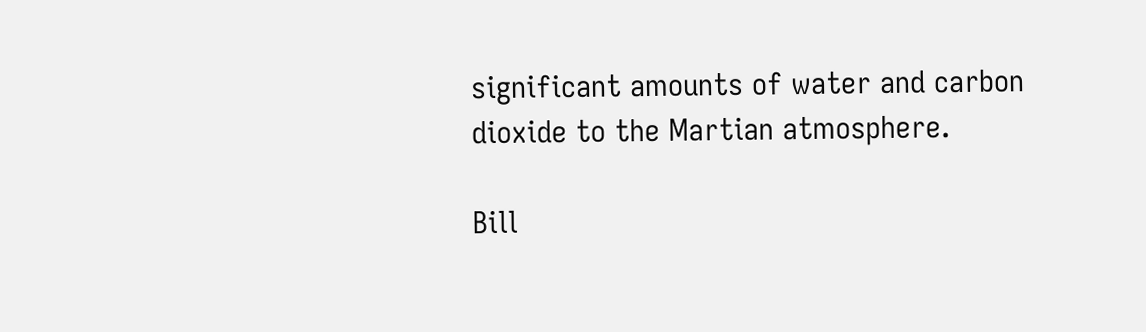significant amounts of water and carbon dioxide to the Martian atmosphere.

Bill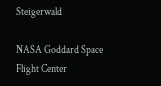Steigerwald

NASA Goddard Space Flight Center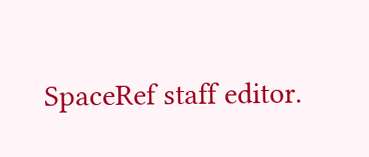SpaceRef staff editor.